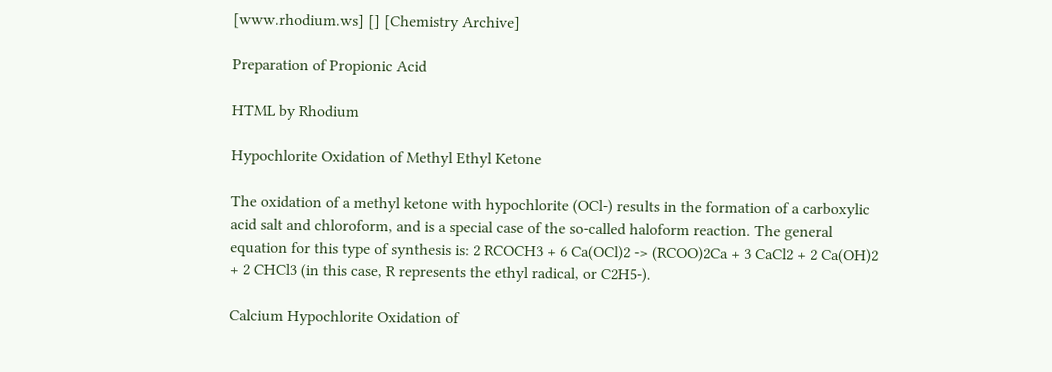[www.rhodium.ws] [] [Chemistry Archive]

Preparation of Propionic Acid

HTML by Rhodium

Hypochlorite Oxidation of Methyl Ethyl Ketone

The oxidation of a methyl ketone with hypochlorite (OCl-) results in the formation of a carboxylic acid salt and chloroform, and is a special case of the so-called haloform reaction. The general equation for this type of synthesis is: 2 RCOCH3 + 6 Ca(OCl)2 -> (RCOO)2Ca + 3 CaCl2 + 2 Ca(OH)2 + 2 CHCl3 (in this case, R represents the ethyl radical, or C2H5-).

Calcium Hypochlorite Oxidation of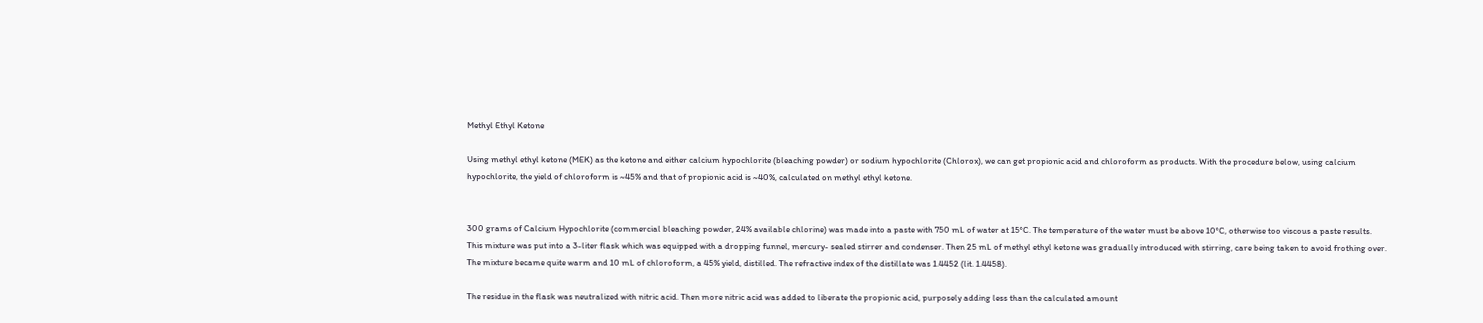Methyl Ethyl Ketone

Using methyl ethyl ketone (MEK) as the ketone and either calcium hypochlorite (bleaching powder) or sodium hypochlorite (Chlorox), we can get propionic acid and chloroform as products. With the procedure below, using calcium hypochlorite, the yield of chloroform is ~45% and that of propionic acid is ~40%, calculated on methyl ethyl ketone.


300 grams of Calcium Hypochlorite (commercial bleaching powder, 24% available chlorine) was made into a paste with 750 mL of water at 15°C. The temperature of the water must be above 10°C, otherwise too viscous a paste results. This mixture was put into a 3-liter flask which was equipped with a dropping funnel, mercury- sealed stirrer and condenser. Then 25 mL of methyl ethyl ketone was gradually introduced with stirring, care being taken to avoid frothing over. The mixture became quite warm and 10 mL of chloroform, a 45% yield, distilled. The refractive index of the distillate was 1.4452 (lit. 1.4458).

The residue in the flask was neutralized with nitric acid. Then more nitric acid was added to liberate the propionic acid, purposely adding less than the calculated amount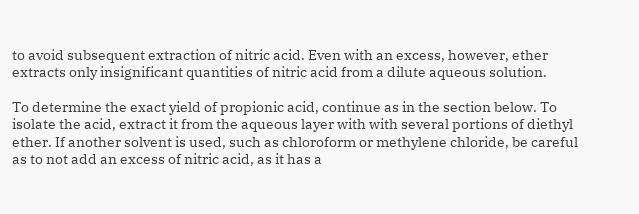to avoid subsequent extraction of nitric acid. Even with an excess, however, ether extracts only insignificant quantities of nitric acid from a dilute aqueous solution.

To determine the exact yield of propionic acid, continue as in the section below. To isolate the acid, extract it from the aqueous layer with with several portions of diethyl ether. If another solvent is used, such as chloroform or methylene chloride, be careful as to not add an excess of nitric acid, as it has a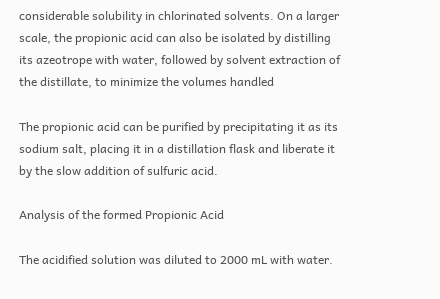considerable solubility in chlorinated solvents. On a larger scale, the propionic acid can also be isolated by distilling its azeotrope with water, followed by solvent extraction of the distillate, to minimize the volumes handled

The propionic acid can be purified by precipitating it as its sodium salt, placing it in a distillation flask and liberate it by the slow addition of sulfuric acid.

Analysis of the formed Propionic Acid

The acidified solution was diluted to 2000 mL with water.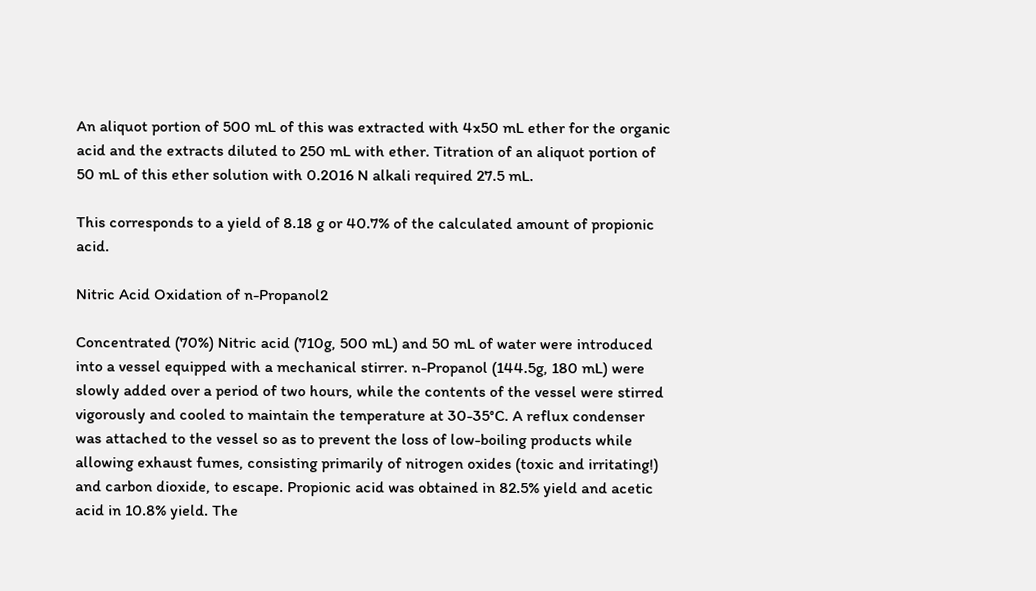An aliquot portion of 500 mL of this was extracted with 4x50 mL ether for the organic acid and the extracts diluted to 250 mL with ether. Titration of an aliquot portion of 50 mL of this ether solution with 0.2016 N alkali required 27.5 mL.

This corresponds to a yield of 8.18 g or 40.7% of the calculated amount of propionic acid.

Nitric Acid Oxidation of n-Propanol2

Concentrated (70%) Nitric acid (710g, 500 mL) and 50 mL of water were introduced into a vessel equipped with a mechanical stirrer. n-Propanol (144.5g, 180 mL) were slowly added over a period of two hours, while the contents of the vessel were stirred vigorously and cooled to maintain the temperature at 30-35°C. A reflux condenser was attached to the vessel so as to prevent the loss of low-boiling products while allowing exhaust fumes, consisting primarily of nitrogen oxides (toxic and irritating!) and carbon dioxide, to escape. Propionic acid was obtained in 82.5% yield and acetic acid in 10.8% yield. The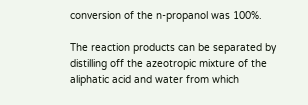conversion of the n-propanol was 100%.

The reaction products can be separated by distilling off the azeotropic mixture of the aliphatic acid and water from which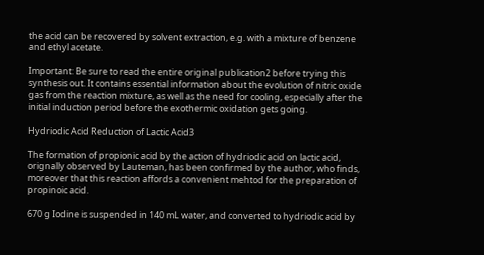the acid can be recovered by solvent extraction, e.g. with a mixture of benzene and ethyl acetate.

Important: Be sure to read the entire original publication2 before trying this synthesis out. It contains essential information about the evolution of nitric oxide gas from the reaction mixture, as well as the need for cooling, especially after the initial induction period before the exothermic oxidation gets going.

Hydriodic Acid Reduction of Lactic Acid3

The formation of propionic acid by the action of hydriodic acid on lactic acid, orignally observed by Lauteman, has been confirmed by the author, who finds, moreover that this reaction affords a convenient mehtod for the preparation of propinoic acid.

670 g Iodine is suspended in 140 mL water, and converted to hydriodic acid by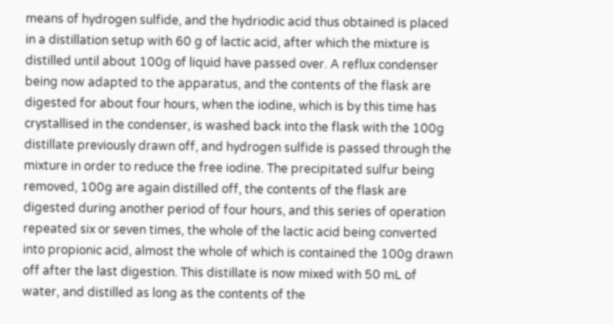means of hydrogen sulfide, and the hydriodic acid thus obtained is placed in a distillation setup with 60 g of lactic acid, after which the mixture is distilled until about 100g of liquid have passed over. A reflux condenser being now adapted to the apparatus, and the contents of the flask are digested for about four hours, when the iodine, which is by this time has crystallised in the condenser, is washed back into the flask with the 100g distillate previously drawn off, and hydrogen sulfide is passed through the mixture in order to reduce the free iodine. The precipitated sulfur being removed, 100g are again distilled off, the contents of the flask are digested during another period of four hours, and this series of operation repeated six or seven times, the whole of the lactic acid being converted into propionic acid, almost the whole of which is contained the 100g drawn off after the last digestion. This distillate is now mixed with 50 mL of water, and distilled as long as the contents of the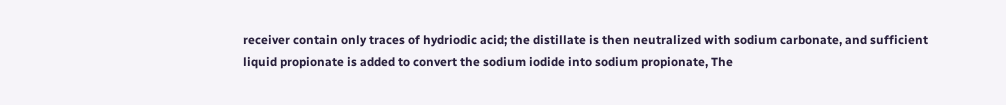receiver contain only traces of hydriodic acid; the distillate is then neutralized with sodium carbonate, and sufficient liquid propionate is added to convert the sodium iodide into sodium propionate, The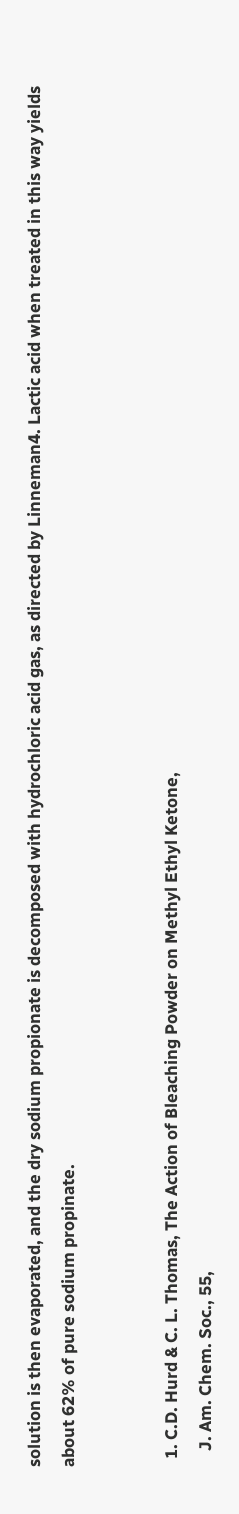solution is then evaporated, and the dry sodium propionate is decomposed with hydrochloric acid gas, as directed by Linneman4. Lactic acid when treated in this way yields about 62% of pure sodium propinate.


  1. C.D. Hurd & C. L. Thomas, The Action of Bleaching Powder on Methyl Ethyl Ketone,
    J. Am. Chem. Soc., 55,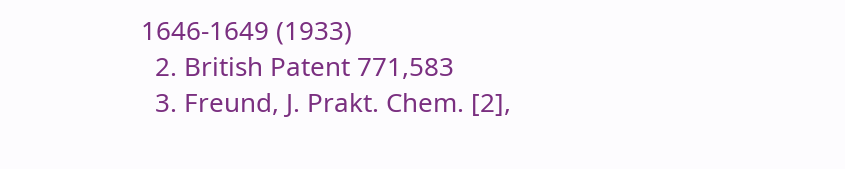1646-1649 (1933)
  2. British Patent 771,583
  3. Freund, J. Prakt. Chem. [2],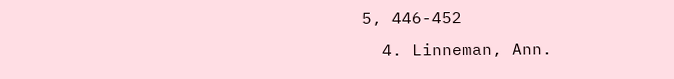5, 446-452
  4. Linneman, Ann.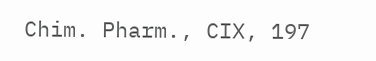Chim. Pharm., CIX, 197